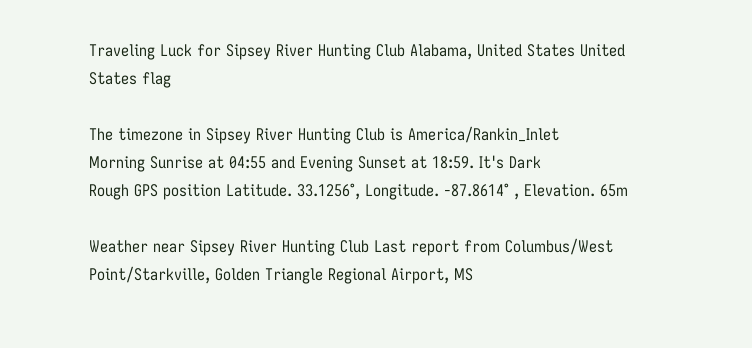Traveling Luck for Sipsey River Hunting Club Alabama, United States United States flag

The timezone in Sipsey River Hunting Club is America/Rankin_Inlet
Morning Sunrise at 04:55 and Evening Sunset at 18:59. It's Dark
Rough GPS position Latitude. 33.1256°, Longitude. -87.8614° , Elevation. 65m

Weather near Sipsey River Hunting Club Last report from Columbus/West Point/Starkville, Golden Triangle Regional Airport, MS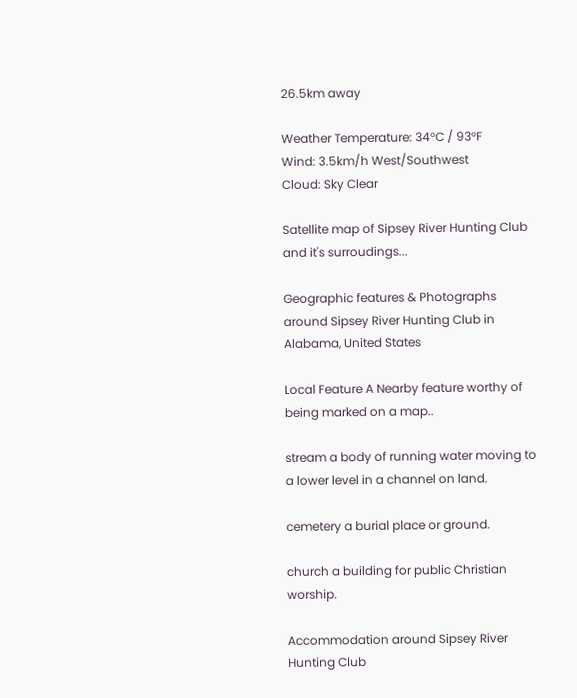26.5km away

Weather Temperature: 34°C / 93°F
Wind: 3.5km/h West/Southwest
Cloud: Sky Clear

Satellite map of Sipsey River Hunting Club and it's surroudings...

Geographic features & Photographs around Sipsey River Hunting Club in Alabama, United States

Local Feature A Nearby feature worthy of being marked on a map..

stream a body of running water moving to a lower level in a channel on land.

cemetery a burial place or ground.

church a building for public Christian worship.

Accommodation around Sipsey River Hunting Club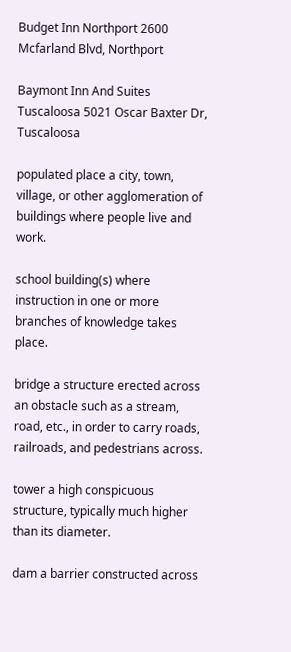Budget Inn Northport 2600 Mcfarland Blvd, Northport

Baymont Inn And Suites Tuscaloosa 5021 Oscar Baxter Dr, Tuscaloosa

populated place a city, town, village, or other agglomeration of buildings where people live and work.

school building(s) where instruction in one or more branches of knowledge takes place.

bridge a structure erected across an obstacle such as a stream, road, etc., in order to carry roads, railroads, and pedestrians across.

tower a high conspicuous structure, typically much higher than its diameter.

dam a barrier constructed across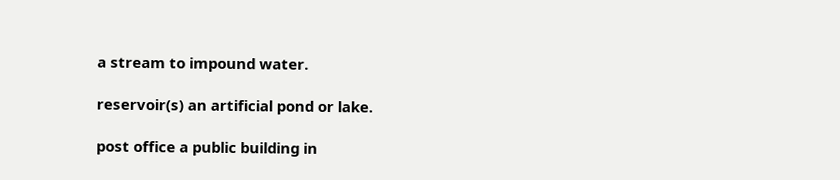a stream to impound water.

reservoir(s) an artificial pond or lake.

post office a public building in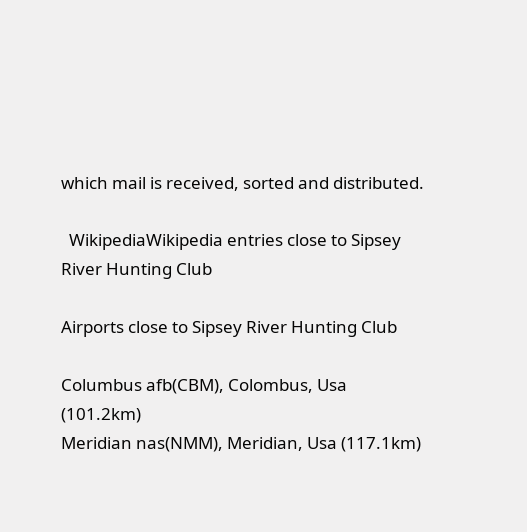which mail is received, sorted and distributed.

  WikipediaWikipedia entries close to Sipsey River Hunting Club

Airports close to Sipsey River Hunting Club

Columbus afb(CBM), Colombus, Usa (101.2km)
Meridian nas(NMM), Meridian, Usa (117.1km)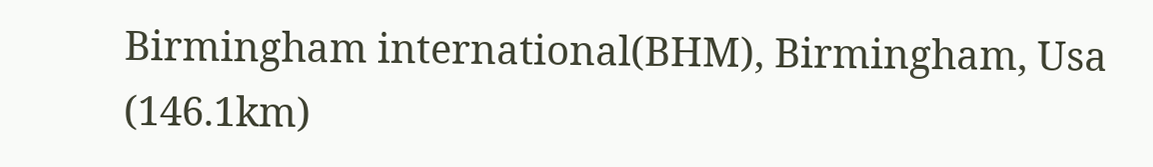Birmingham international(BHM), Birmingham, Usa (146.1km)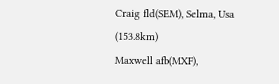Craig fld(SEM), Selma, Usa (153.8km)
Maxwell afb(MXF),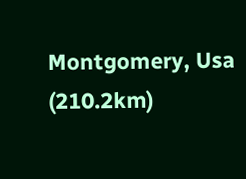Montgomery, Usa (210.2km)